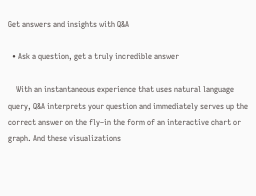Get answers and insights with Q&A

  • Ask a question, get a truly incredible answer

    With an instantaneous experience that uses natural language query, Q&A interprets your question and immediately serves up the correct answer on the fly–in the form of an interactive chart or graph. And these visualizations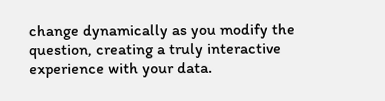change dynamically as you modify the question, creating a truly interactive experience with your data.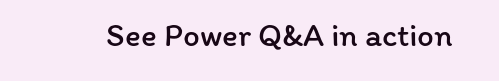See Power Q&A in action